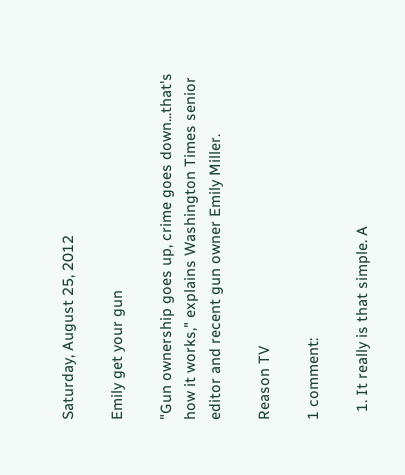Saturday, August 25, 2012

Emily get your gun

"Gun ownership goes up, crime goes down...that's how it works," explains Washington Times senior editor and recent gun owner Emily Miller.

Reason TV

1 comment:

  1. It really is that simple. A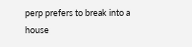perp prefers to break into a house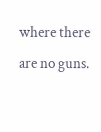where there are no guns.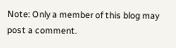Note: Only a member of this blog may post a comment.